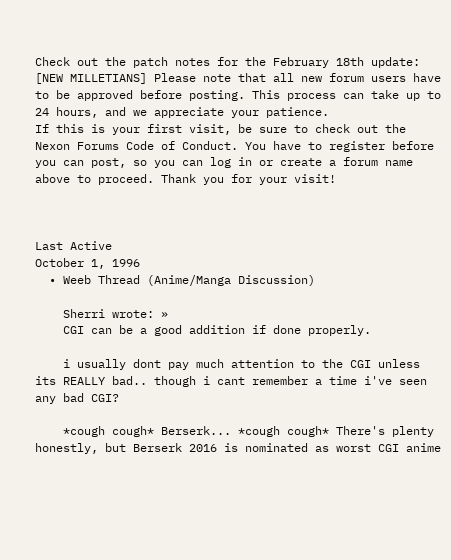Check out the patch notes for the February 18th update:
[NEW MILLETIANS] Please note that all new forum users have to be approved before posting. This process can take up to 24 hours, and we appreciate your patience.
If this is your first visit, be sure to check out the Nexon Forums Code of Conduct. You have to register before you can post, so you can log in or create a forum name above to proceed. Thank you for your visit!



Last Active
October 1, 1996
  • Weeb Thread (Anime/Manga Discussion)

    Sherri wrote: »
    CGI can be a good addition if done properly.

    i usually dont pay much attention to the CGI unless its REALLY bad.. though i cant remember a time i've seen any bad CGI?

    *cough cough* Berserk... *cough cough* There's plenty honestly, but Berserk 2016 is nominated as worst CGI anime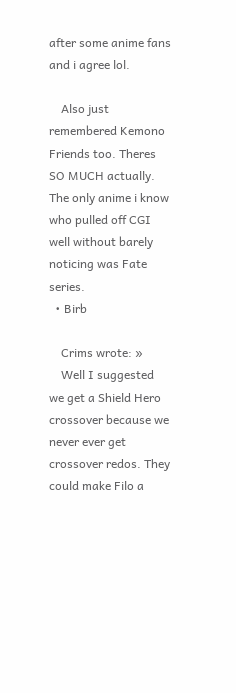after some anime fans and i agree lol.

    Also just remembered Kemono Friends too. Theres SO MUCH actually. The only anime i know who pulled off CGI well without barely noticing was Fate series.
  • Birb

    Crims wrote: »
    Well I suggested we get a Shield Hero crossover because we never ever get crossover redos. They could make Filo a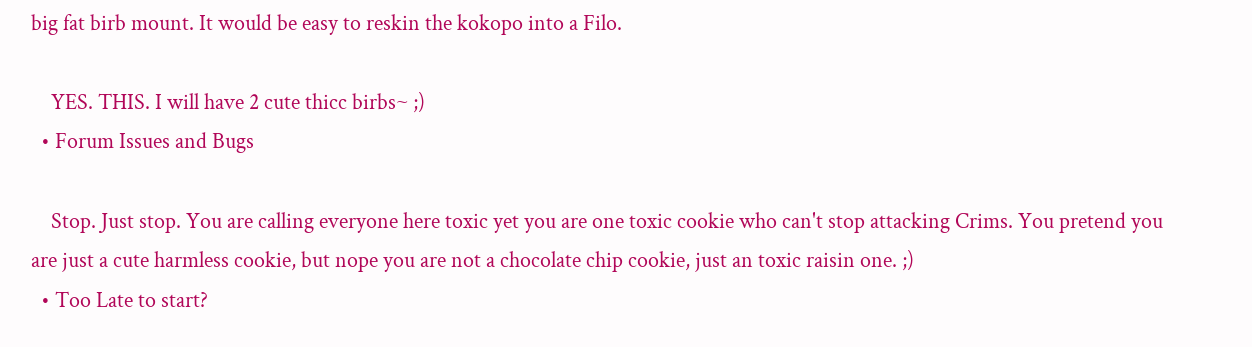big fat birb mount. It would be easy to reskin the kokopo into a Filo.

    YES. THIS. I will have 2 cute thicc birbs~ ;)
  • Forum Issues and Bugs

    Stop. Just stop. You are calling everyone here toxic yet you are one toxic cookie who can't stop attacking Crims. You pretend you are just a cute harmless cookie, but nope you are not a chocolate chip cookie, just an toxic raisin one. ;)
  • Too Late to start?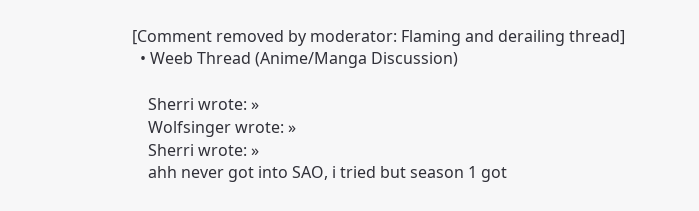[Comment removed by moderator: Flaming and derailing thread]
  • Weeb Thread (Anime/Manga Discussion)

    Sherri wrote: »
    Wolfsinger wrote: »
    Sherri wrote: »
    ahh never got into SAO, i tried but season 1 got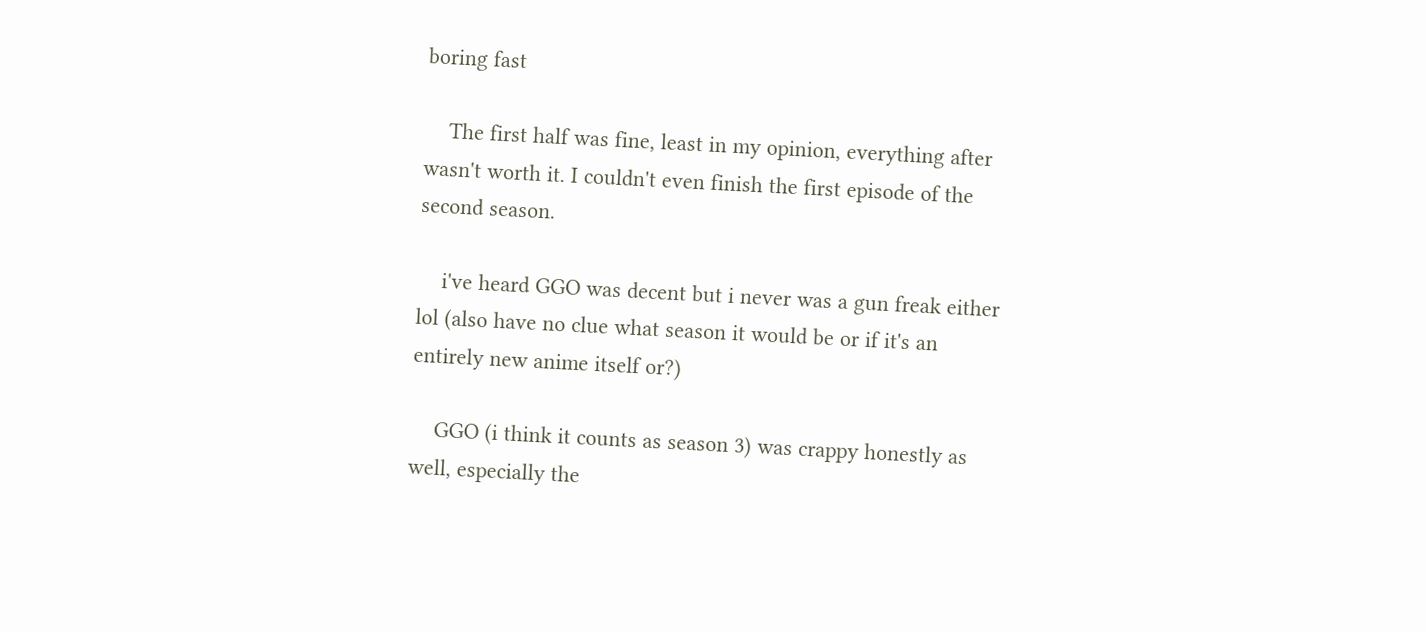boring fast

    The first half was fine, least in my opinion, everything after wasn't worth it. I couldn't even finish the first episode of the second season.

    i've heard GGO was decent but i never was a gun freak either lol (also have no clue what season it would be or if it's an entirely new anime itself or?)

    GGO (i think it counts as season 3) was crappy honestly as well, especially the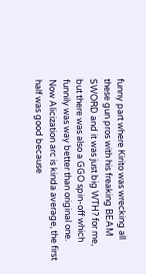funny part where Kirito was wrecking all these gun pros with his freaking BEAM SWORD and it was just big WTH? for me, but there was also a GGO spin-off which funnily was way better than original one. Now Alicization arc is kinda average, the first half was good because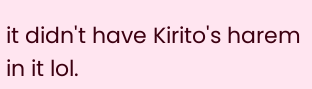it didn't have Kirito's harem in it lol.